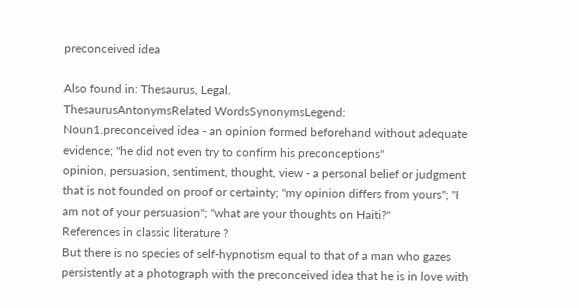preconceived idea

Also found in: Thesaurus, Legal.
ThesaurusAntonymsRelated WordsSynonymsLegend:
Noun1.preconceived idea - an opinion formed beforehand without adequate evidence; "he did not even try to confirm his preconceptions"
opinion, persuasion, sentiment, thought, view - a personal belief or judgment that is not founded on proof or certainty; "my opinion differs from yours"; "I am not of your persuasion"; "what are your thoughts on Haiti?"
References in classic literature ?
But there is no species of self-hypnotism equal to that of a man who gazes persistently at a photograph with the preconceived idea that he is in love with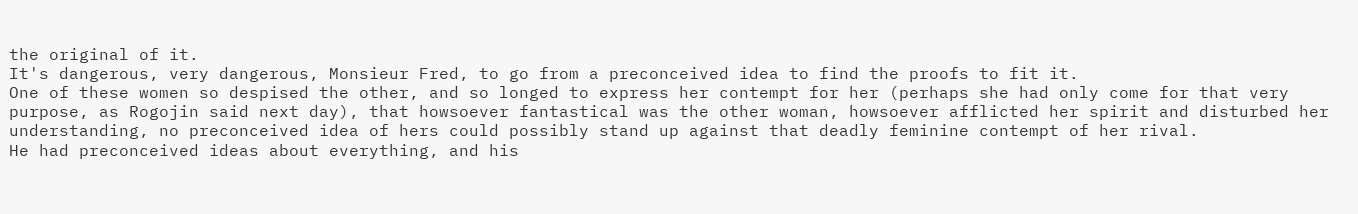the original of it.
It's dangerous, very dangerous, Monsieur Fred, to go from a preconceived idea to find the proofs to fit it.
One of these women so despised the other, and so longed to express her contempt for her (perhaps she had only come for that very purpose, as Rogojin said next day), that howsoever fantastical was the other woman, howsoever afflicted her spirit and disturbed her understanding, no preconceived idea of hers could possibly stand up against that deadly feminine contempt of her rival.
He had preconceived ideas about everything, and his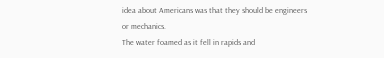idea about Americans was that they should be engineers or mechanics.
The water foamed as it fell in rapids and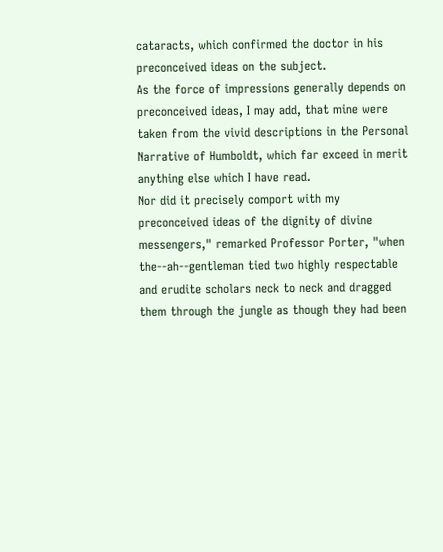cataracts, which confirmed the doctor in his preconceived ideas on the subject.
As the force of impressions generally depends on preconceived ideas, I may add, that mine were taken from the vivid descriptions in the Personal Narrative of Humboldt, which far exceed in merit anything else which I have read.
Nor did it precisely comport with my preconceived ideas of the dignity of divine messengers," remarked Professor Porter, "when the--ah--gentleman tied two highly respectable and erudite scholars neck to neck and dragged them through the jungle as though they had been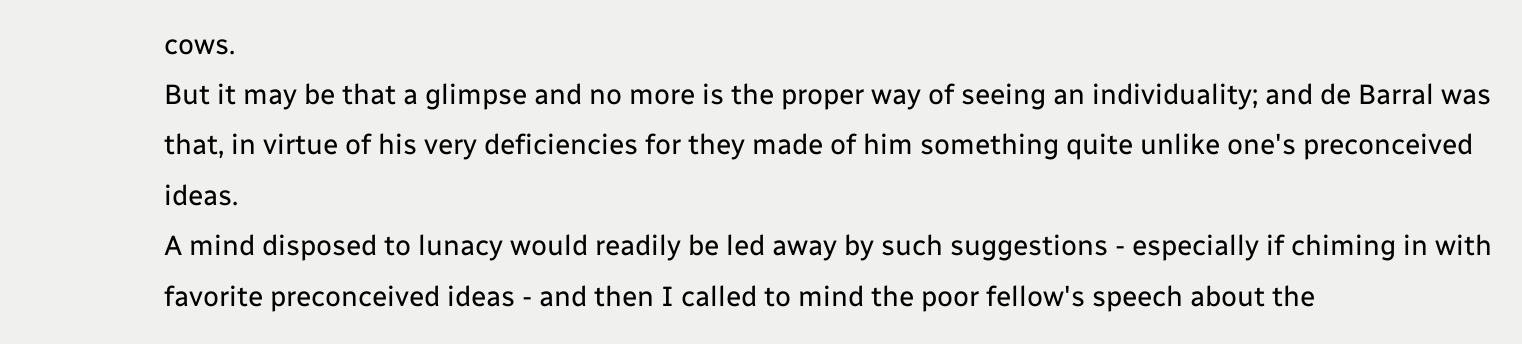cows.
But it may be that a glimpse and no more is the proper way of seeing an individuality; and de Barral was that, in virtue of his very deficiencies for they made of him something quite unlike one's preconceived ideas.
A mind disposed to lunacy would readily be led away by such suggestions - especially if chiming in with favorite preconceived ideas - and then I called to mind the poor fellow's speech about the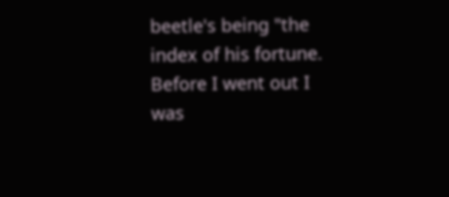beetle's being "the index of his fortune.
Before I went out I was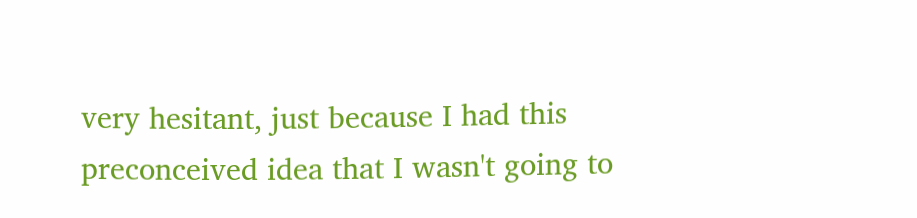very hesitant, just because I had this preconceived idea that I wasn't going to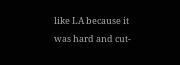like LA because it was hard and cut-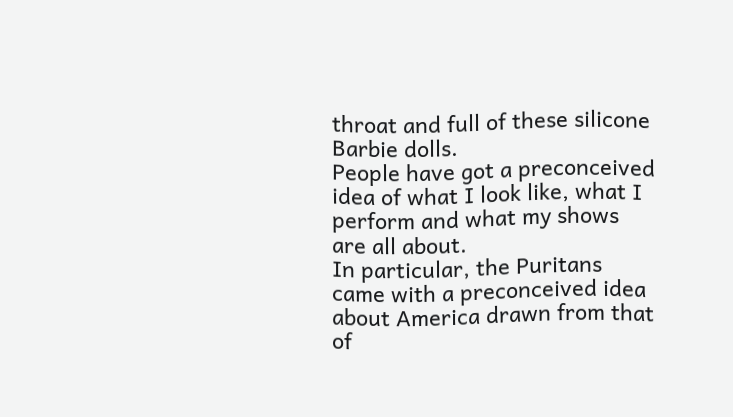throat and full of these silicone Barbie dolls.
People have got a preconceived idea of what I look like, what I perform and what my shows are all about.
In particular, the Puritans came with a preconceived idea about America drawn from that of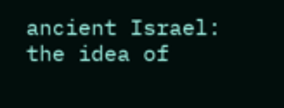ancient Israel: the idea of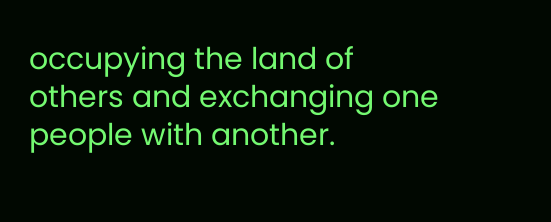occupying the land of others and exchanging one people with another.